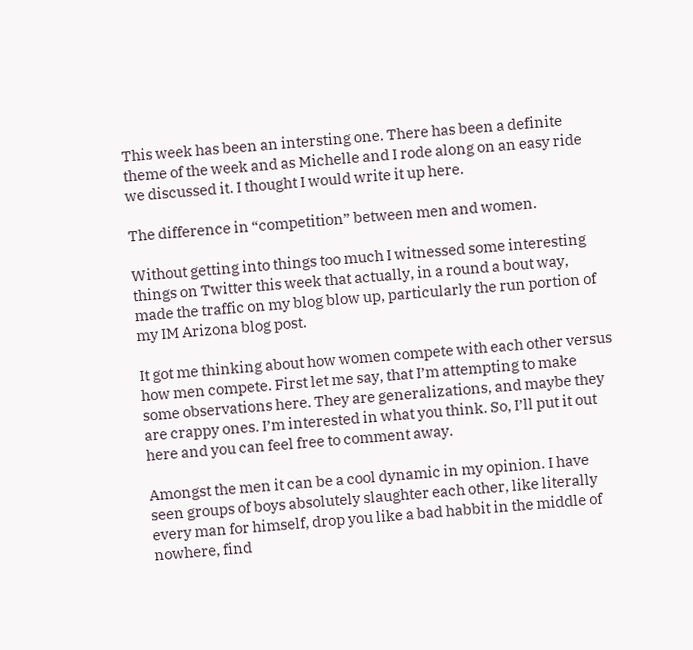This week has been an intersting one. There has been a definite theme of the week and as Michelle and I rode along on an easy ride we discussed it. I thought I would write it up here.

The difference in “competition” between men and women.

Without getting into things too much I witnessed some interesting things on Twitter this week that actually, in a round a bout way, made the traffic on my blog blow up, particularly the run portion of my IM Arizona blog post.

It got me thinking about how women compete with each other versus how men compete. First let me say, that I’m attempting to make some observations here. They are generalizations, and maybe they are crappy ones. I’m interested in what you think. So, I’ll put it out here and you can feel free to comment away.

Amongst the men it can be a cool dynamic in my opinion. I have seen groups of boys absolutely slaughter each other, like literally every man for himself, drop you like a bad habbit in the middle of nowhere, find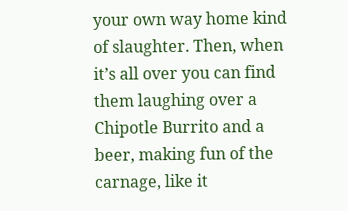your own way home kind of slaughter. Then, when it’s all over you can find them laughing over a Chipotle Burrito and a beer, making fun of the carnage, like it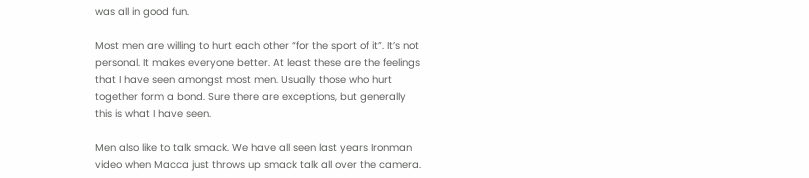was all in good fun.

Most men are willing to hurt each other “for the sport of it”. It’s not personal. It makes everyone better. At least these are the feelings that I have seen amongst most men. Usually those who hurt together form a bond. Sure there are exceptions, but generally this is what I have seen.

Men also like to talk smack. We have all seen last years Ironman video when Macca just throws up smack talk all over the camera.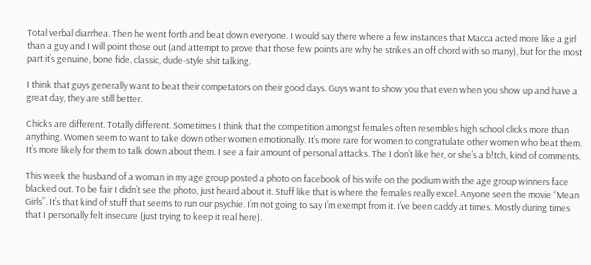Total verbal diarrhea. Then he went forth and beat down everyone. I would say there where a few instances that Macca acted more like a girl than a guy and I will point those out (and attempt to prove that those few points are why he strikes an off chord with so many), but for the most part it’s genuine, bone fide, classic, dude-style shit talking.

I think that guys generally want to beat their competators on their good days. Guys want to show you that even when you show up and have a great day, they are still better.

Chicks are different. Totally different. Sometimes I think that the competition amongst females often resembles high school clicks more than anything. Women seem to want to take down other women emotionally. It’s more rare for women to congratulate other women who beat them. It’s more likely for them to talk down about them. I see a fair amount of personal attacks. The I don’t like her, or she’s a b!tch, kind of comments.

This week the husband of a woman in my age group posted a photo on facebook of his wife on the podium with the age group winners face blacked out. To be fair I didn’t see the photo, just heard about it. Stuff like that is where the females really excel. Anyone seen the movie “Mean Girls”. It’s that kind of stuff that seems to run our psychie. I’m not going to say I’m exempt from it. I’ve been caddy at times. Mostly during times that I personally felt insecure (just trying to keep it real here).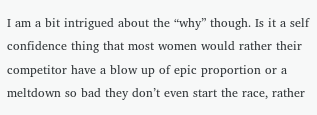I am a bit intrigued about the “why” though. Is it a self confidence thing that most women would rather their competitor have a blow up of epic proportion or a meltdown so bad they don’t even start the race, rather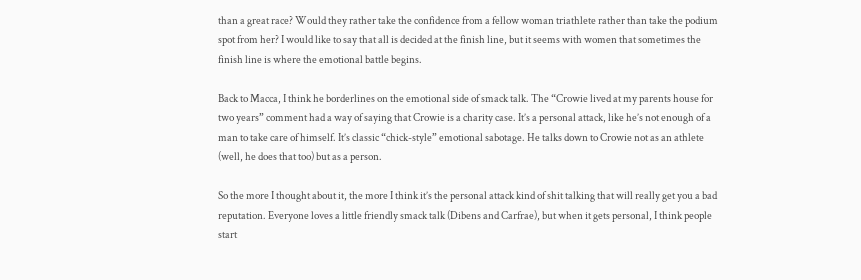than a great race? Would they rather take the confidence from a fellow woman triathlete rather than take the podium spot from her? I would like to say that all is decided at the finish line, but it seems with women that sometimes the finish line is where the emotional battle begins.

Back to Macca, I think he borderlines on the emotional side of smack talk. The “Crowie lived at my parents house for two years” comment had a way of saying that Crowie is a charity case. It’s a personal attack, like he’s not enough of a man to take care of himself. It’s classic “chick-style” emotional sabotage. He talks down to Crowie not as an athlete (well, he does that too) but as a person.

So the more I thought about it, the more I think it’s the personal attack kind of shit talking that will really get you a bad reputation. Everyone loves a little friendly smack talk (Dibens and Carfrae), but when it gets personal, I think people start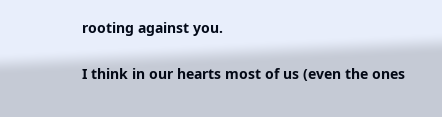rooting against you.

I think in our hearts most of us (even the ones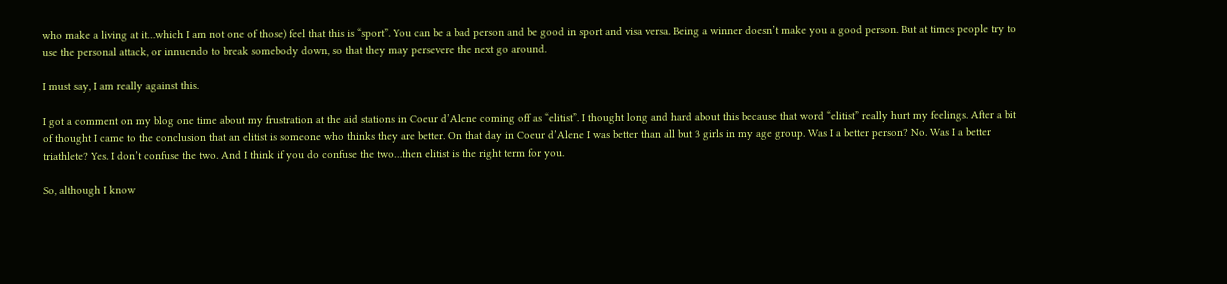who make a living at it…which I am not one of those) feel that this is “sport”. You can be a bad person and be good in sport and visa versa. Being a winner doesn’t make you a good person. But at times people try to use the personal attack, or innuendo to break somebody down, so that they may persevere the next go around.

I must say, I am really against this.

I got a comment on my blog one time about my frustration at the aid stations in Coeur d’Alene coming off as “elitist”. I thought long and hard about this because that word “elitist” really hurt my feelings. After a bit of thought I came to the conclusion that an elitist is someone who thinks they are better. On that day in Coeur d’Alene I was better than all but 3 girls in my age group. Was I a better person? No. Was I a better triathlete? Yes. I don’t confuse the two. And I think if you do confuse the two…then elitist is the right term for you.

So, although I know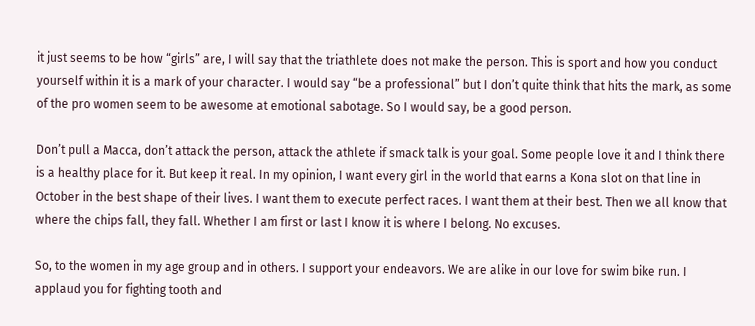it just seems to be how “girls” are, I will say that the triathlete does not make the person. This is sport and how you conduct yourself within it is a mark of your character. I would say “be a professional” but I don’t quite think that hits the mark, as some of the pro women seem to be awesome at emotional sabotage. So I would say, be a good person.

Don’t pull a Macca, don’t attack the person, attack the athlete if smack talk is your goal. Some people love it and I think there is a healthy place for it. But keep it real. In my opinion, I want every girl in the world that earns a Kona slot on that line in October in the best shape of their lives. I want them to execute perfect races. I want them at their best. Then we all know that where the chips fall, they fall. Whether I am first or last I know it is where I belong. No excuses.

So, to the women in my age group and in others. I support your endeavors. We are alike in our love for swim bike run. I applaud you for fighting tooth and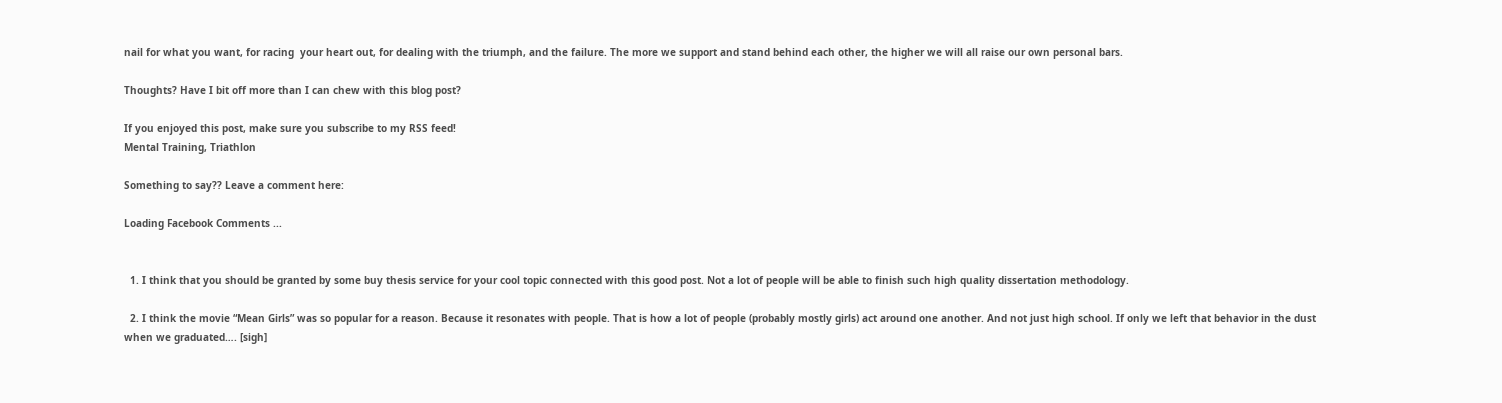nail for what you want, for racing  your heart out, for dealing with the triumph, and the failure. The more we support and stand behind each other, the higher we will all raise our own personal bars.

Thoughts? Have I bit off more than I can chew with this blog post?

If you enjoyed this post, make sure you subscribe to my RSS feed!
Mental Training, Triathlon

Something to say?? Leave a comment here:

Loading Facebook Comments ...


  1. I think that you should be granted by some buy thesis service for your cool topic connected with this good post. Not a lot of people will be able to finish such high quality dissertation methodology.

  2. I think the movie “Mean Girls” was so popular for a reason. Because it resonates with people. That is how a lot of people (probably mostly girls) act around one another. And not just high school. If only we left that behavior in the dust when we graduated…. [sigh]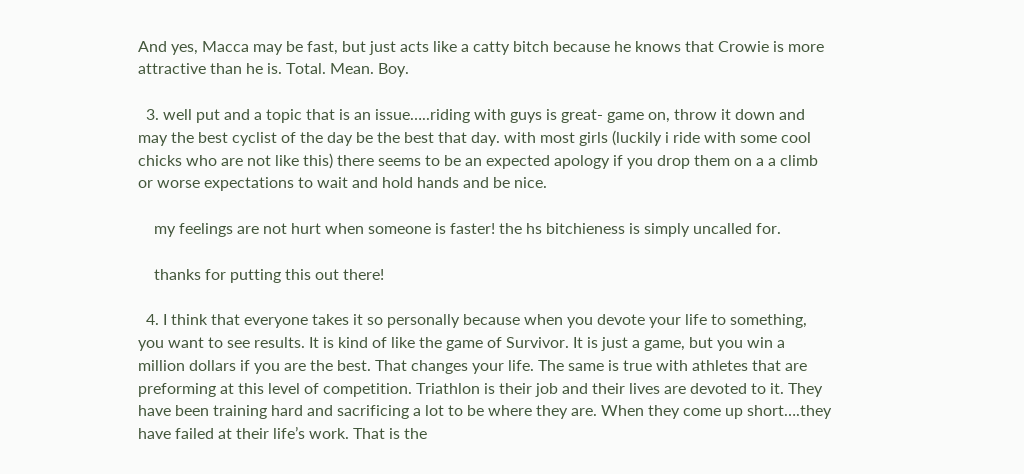And yes, Macca may be fast, but just acts like a catty bitch because he knows that Crowie is more attractive than he is. Total. Mean. Boy.

  3. well put and a topic that is an issue…..riding with guys is great- game on, throw it down and may the best cyclist of the day be the best that day. with most girls (luckily i ride with some cool chicks who are not like this) there seems to be an expected apology if you drop them on a a climb or worse expectations to wait and hold hands and be nice.

    my feelings are not hurt when someone is faster! the hs bitchieness is simply uncalled for.

    thanks for putting this out there!

  4. I think that everyone takes it so personally because when you devote your life to something, you want to see results. It is kind of like the game of Survivor. It is just a game, but you win a million dollars if you are the best. That changes your life. The same is true with athletes that are preforming at this level of competition. Triathlon is their job and their lives are devoted to it. They have been training hard and sacrificing a lot to be where they are. When they come up short….they have failed at their life’s work. That is the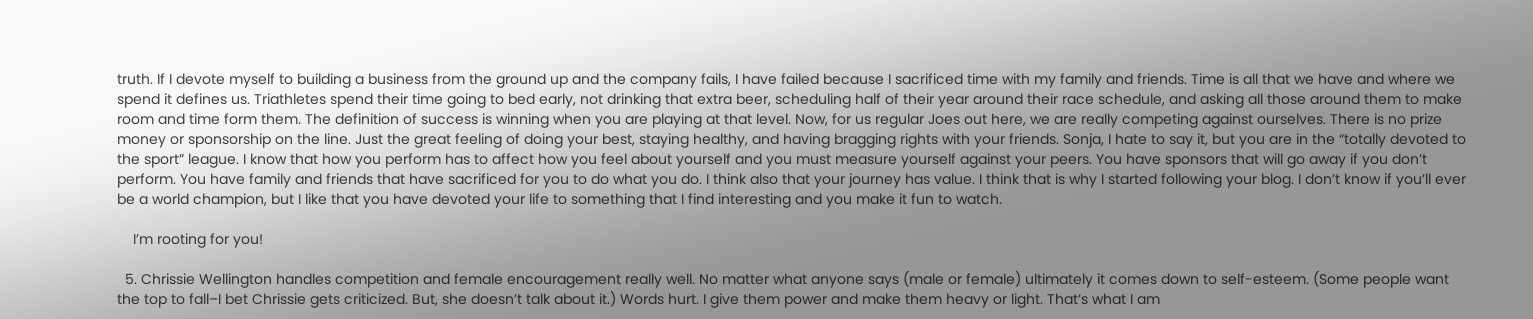truth. If I devote myself to building a business from the ground up and the company fails, I have failed because I sacrificed time with my family and friends. Time is all that we have and where we spend it defines us. Triathletes spend their time going to bed early, not drinking that extra beer, scheduling half of their year around their race schedule, and asking all those around them to make room and time form them. The definition of success is winning when you are playing at that level. Now, for us regular Joes out here, we are really competing against ourselves. There is no prize money or sponsorship on the line. Just the great feeling of doing your best, staying healthy, and having bragging rights with your friends. Sonja, I hate to say it, but you are in the “totally devoted to the sport” league. I know that how you perform has to affect how you feel about yourself and you must measure yourself against your peers. You have sponsors that will go away if you don’t perform. You have family and friends that have sacrificed for you to do what you do. I think also that your journey has value. I think that is why I started following your blog. I don’t know if you’ll ever be a world champion, but I like that you have devoted your life to something that I find interesting and you make it fun to watch.

    I’m rooting for you!

  5. Chrissie Wellington handles competition and female encouragement really well. No matter what anyone says (male or female) ultimately it comes down to self-esteem. (Some people want the top to fall–I bet Chrissie gets criticized. But, she doesn’t talk about it.) Words hurt. I give them power and make them heavy or light. That’s what I am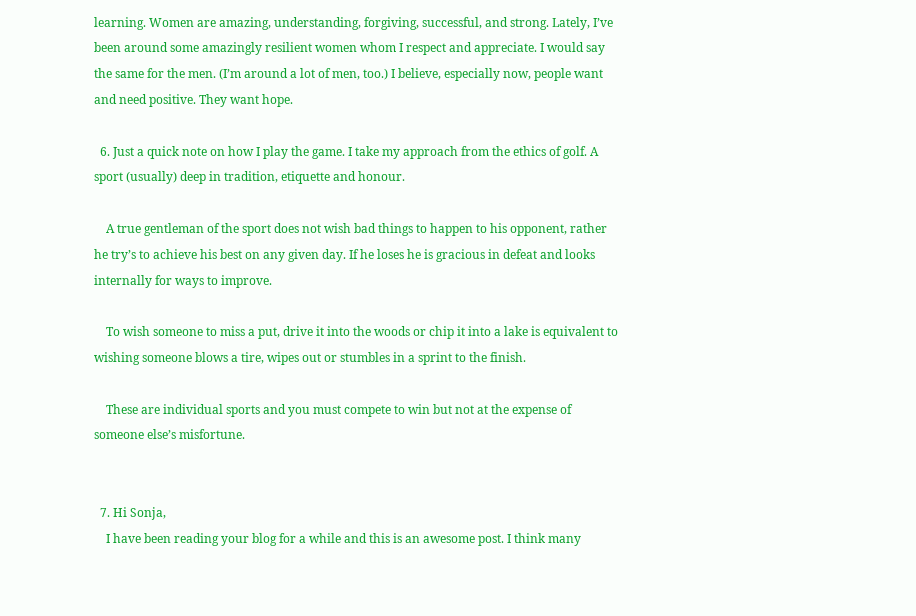learning. Women are amazing, understanding, forgiving, successful, and strong. Lately, I’ve been around some amazingly resilient women whom I respect and appreciate. I would say the same for the men. (I’m around a lot of men, too.) I believe, especially now, people want and need positive. They want hope.

  6. Just a quick note on how I play the game. I take my approach from the ethics of golf. A sport (usually) deep in tradition, etiquette and honour.

    A true gentleman of the sport does not wish bad things to happen to his opponent, rather he try’s to achieve his best on any given day. If he loses he is gracious in defeat and looks internally for ways to improve.

    To wish someone to miss a put, drive it into the woods or chip it into a lake is equivalent to wishing someone blows a tire, wipes out or stumbles in a sprint to the finish.

    These are individual sports and you must compete to win but not at the expense of someone else’s misfortune.


  7. Hi Sonja,
    I have been reading your blog for a while and this is an awesome post. I think many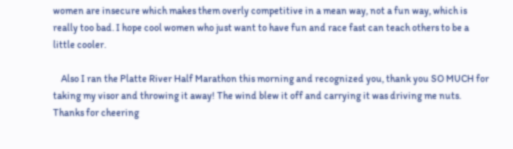women are insecure which makes them overly competitive in a mean way, not a fun way, which is really too bad. I hope cool women who just want to have fun and race fast can teach others to be a little cooler.

    Also I ran the Platte River Half Marathon this morning and recognized you, thank you SO MUCH for taking my visor and throwing it away! The wind blew it off and carrying it was driving me nuts. Thanks for cheering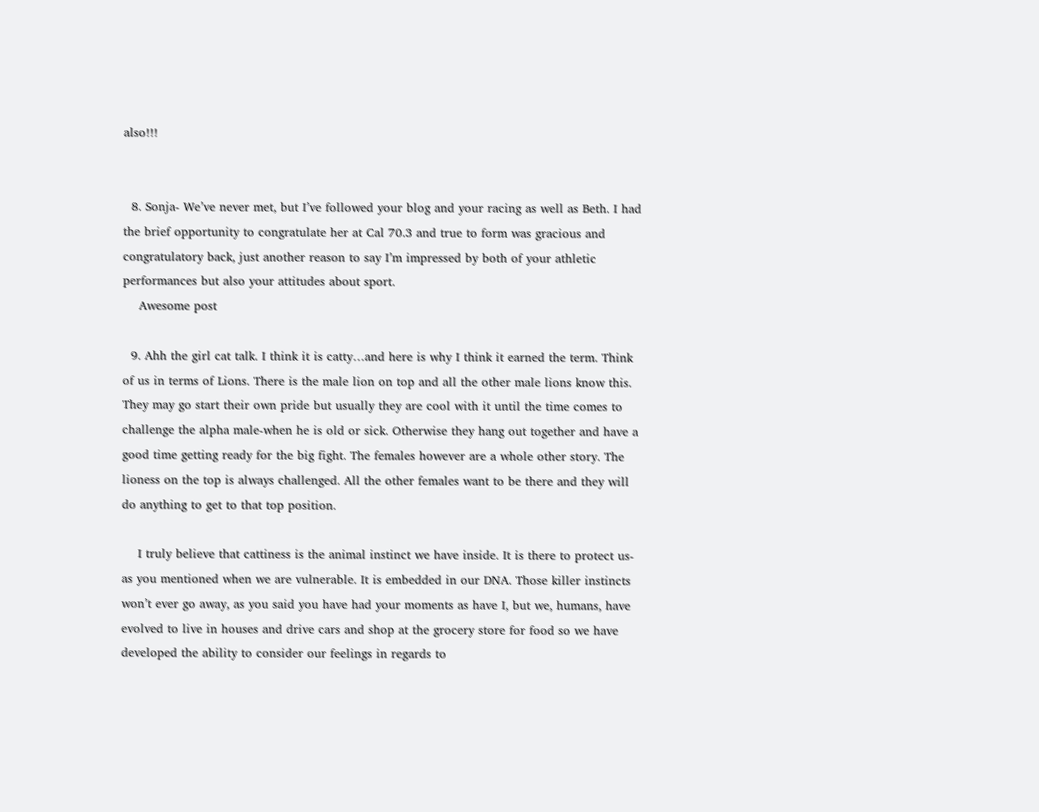also!!!


  8. Sonja- We’ve never met, but I’ve followed your blog and your racing as well as Beth. I had the brief opportunity to congratulate her at Cal 70.3 and true to form was gracious and congratulatory back, just another reason to say I’m impressed by both of your athletic performances but also your attitudes about sport.
    Awesome post

  9. Ahh the girl cat talk. I think it is catty…and here is why I think it earned the term. Think of us in terms of Lions. There is the male lion on top and all the other male lions know this. They may go start their own pride but usually they are cool with it until the time comes to challenge the alpha male-when he is old or sick. Otherwise they hang out together and have a good time getting ready for the big fight. The females however are a whole other story. The lioness on the top is always challenged. All the other females want to be there and they will do anything to get to that top position.

    I truly believe that cattiness is the animal instinct we have inside. It is there to protect us-as you mentioned when we are vulnerable. It is embedded in our DNA. Those killer instincts won’t ever go away, as you said you have had your moments as have I, but we, humans, have evolved to live in houses and drive cars and shop at the grocery store for food so we have developed the ability to consider our feelings in regards to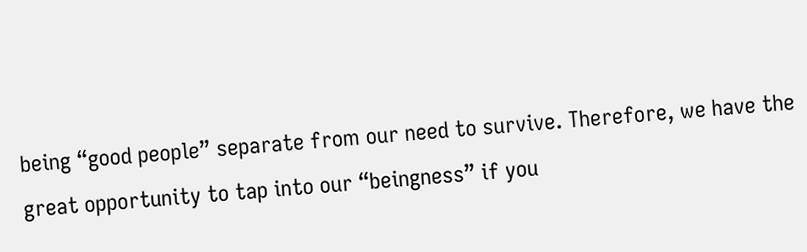being “good people” separate from our need to survive. Therefore, we have the great opportunity to tap into our “beingness” if you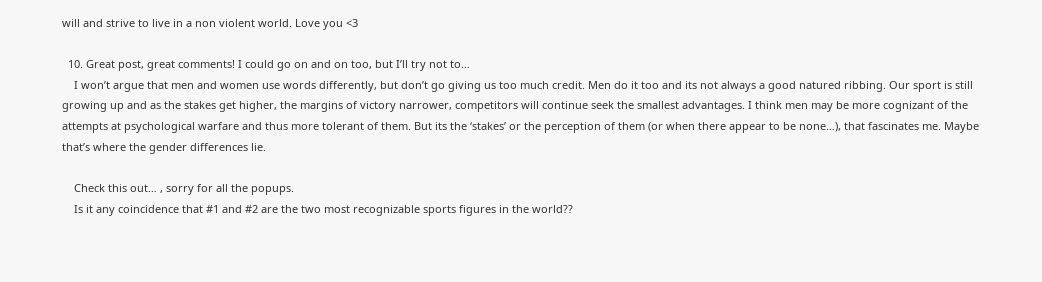will and strive to live in a non violent world. Love you <3

  10. Great post, great comments! I could go on and on too, but I’ll try not to…
    I won’t argue that men and women use words differently, but don’t go giving us too much credit. Men do it too and its not always a good natured ribbing. Our sport is still growing up and as the stakes get higher, the margins of victory narrower, competitors will continue seek the smallest advantages. I think men may be more cognizant of the attempts at psychological warfare and thus more tolerant of them. But its the ‘stakes’ or the perception of them (or when there appear to be none…), that fascinates me. Maybe that’s where the gender differences lie.

    Check this out… , sorry for all the popups.
    Is it any coincidence that #1 and #2 are the two most recognizable sports figures in the world??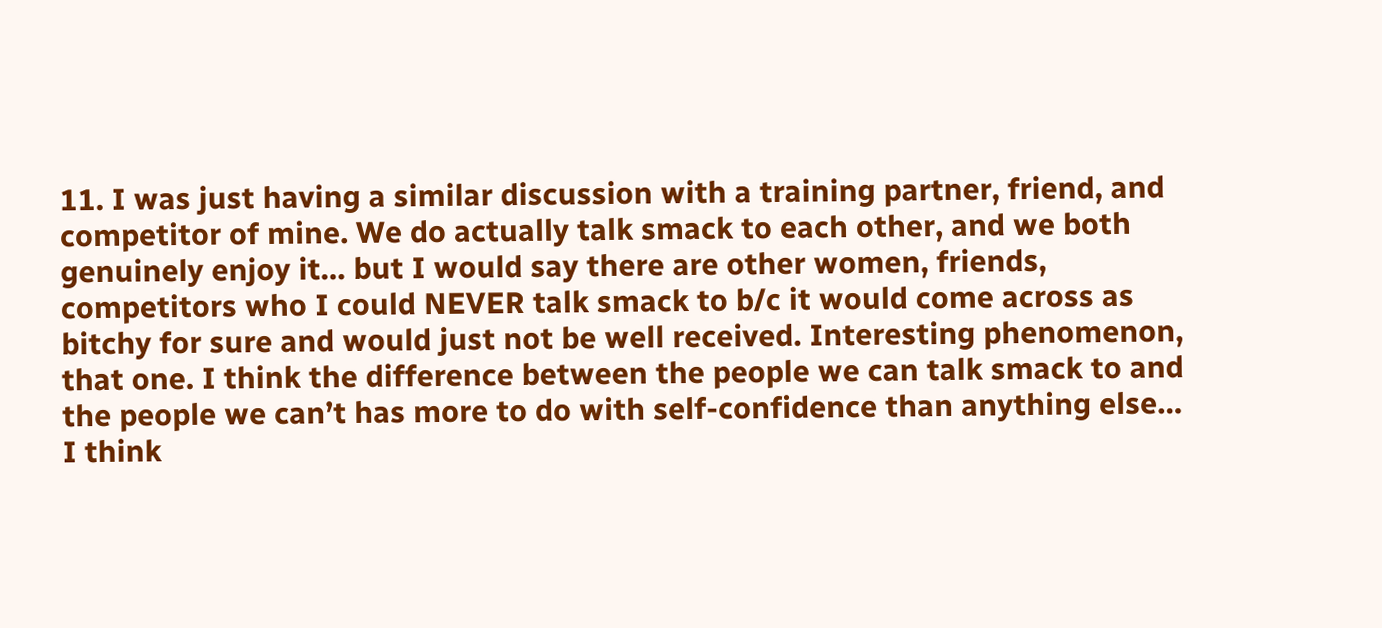11. I was just having a similar discussion with a training partner, friend, and competitor of mine. We do actually talk smack to each other, and we both genuinely enjoy it… but I would say there are other women, friends, competitors who I could NEVER talk smack to b/c it would come across as bitchy for sure and would just not be well received. Interesting phenomenon, that one. I think the difference between the people we can talk smack to and the people we can’t has more to do with self-confidence than anything else… I think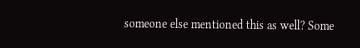someone else mentioned this as well? Some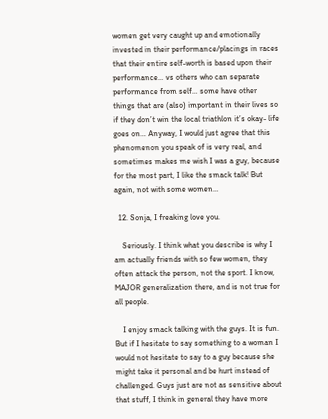women get very caught up and emotionally invested in their performance/placings in races that their entire self-worth is based upon their performance… vs others who can separate performance from self… some have other things that are (also) important in their lives so if they don’t win the local triathlon it’s okay- life goes on… Anyway, I would just agree that this phenomenon you speak of is very real, and sometimes makes me wish I was a guy, because for the most part, I like the smack talk! But again, not with some women…

  12. Sonja, I freaking love you.

    Seriously. I think what you describe is why I am actually friends with so few women, they often attack the person, not the sport. I know, MAJOR generalization there, and is not true for all people.

    I enjoy smack talking with the guys. It is fun. But if I hesitate to say something to a woman I would not hesitate to say to a guy because she might take it personal and be hurt instead of challenged. Guys just are not as sensitive about that stuff, I think in general they have more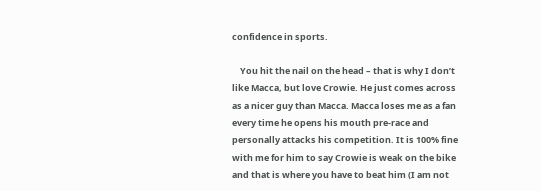confidence in sports.

    You hit the nail on the head – that is why I don’t like Macca, but love Crowie. He just comes across as a nicer guy than Macca. Macca loses me as a fan every time he opens his mouth pre-race and personally attacks his competition. It is 100% fine with me for him to say Crowie is weak on the bike and that is where you have to beat him (I am not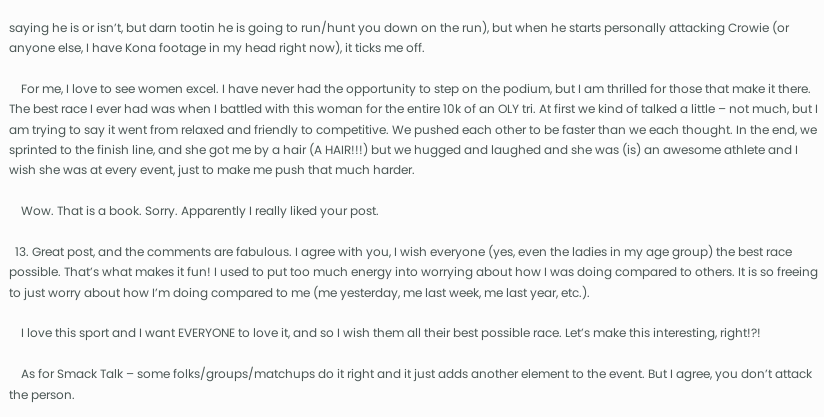saying he is or isn’t, but darn tootin he is going to run/hunt you down on the run), but when he starts personally attacking Crowie (or anyone else, I have Kona footage in my head right now), it ticks me off.

    For me, I love to see women excel. I have never had the opportunity to step on the podium, but I am thrilled for those that make it there. The best race I ever had was when I battled with this woman for the entire 10k of an OLY tri. At first we kind of talked a little – not much, but I am trying to say it went from relaxed and friendly to competitive. We pushed each other to be faster than we each thought. In the end, we sprinted to the finish line, and she got me by a hair (A HAIR!!!) but we hugged and laughed and she was (is) an awesome athlete and I wish she was at every event, just to make me push that much harder.

    Wow. That is a book. Sorry. Apparently I really liked your post.

  13. Great post, and the comments are fabulous. I agree with you, I wish everyone (yes, even the ladies in my age group) the best race possible. That’s what makes it fun! I used to put too much energy into worrying about how I was doing compared to others. It is so freeing to just worry about how I’m doing compared to me (me yesterday, me last week, me last year, etc.).

    I love this sport and I want EVERYONE to love it, and so I wish them all their best possible race. Let’s make this interesting, right!?!

    As for Smack Talk – some folks/groups/matchups do it right and it just adds another element to the event. But I agree, you don’t attack the person.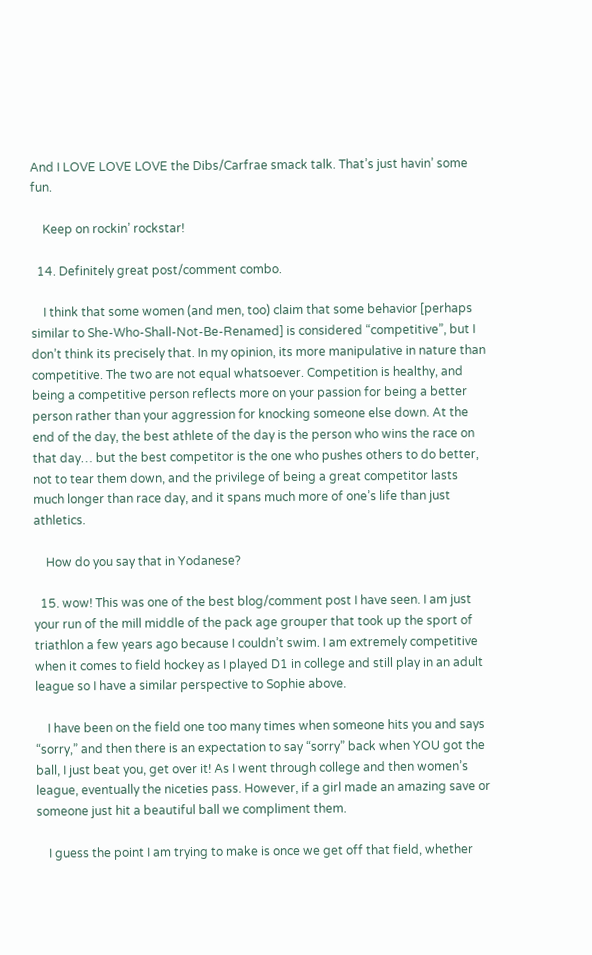And I LOVE LOVE LOVE the Dibs/Carfrae smack talk. That’s just havin’ some fun.

    Keep on rockin’ rockstar!

  14. Definitely great post/comment combo.

    I think that some women (and men, too) claim that some behavior [perhaps similar to She-Who-Shall-Not-Be-Renamed] is considered “competitive”, but I don’t think its precisely that. In my opinion, its more manipulative in nature than competitive. The two are not equal whatsoever. Competition is healthy, and being a competitive person reflects more on your passion for being a better person rather than your aggression for knocking someone else down. At the end of the day, the best athlete of the day is the person who wins the race on that day… but the best competitor is the one who pushes others to do better, not to tear them down, and the privilege of being a great competitor lasts much longer than race day, and it spans much more of one’s life than just athletics.

    How do you say that in Yodanese?

  15. wow! This was one of the best blog/comment post I have seen. I am just your run of the mill middle of the pack age grouper that took up the sport of triathlon a few years ago because I couldn’t swim. I am extremely competitive when it comes to field hockey as I played D1 in college and still play in an adult league so I have a similar perspective to Sophie above.

    I have been on the field one too many times when someone hits you and says “sorry,” and then there is an expectation to say “sorry” back when YOU got the ball, I just beat you, get over it! As I went through college and then women’s league, eventually the niceties pass. However, if a girl made an amazing save or someone just hit a beautiful ball we compliment them.

    I guess the point I am trying to make is once we get off that field, whether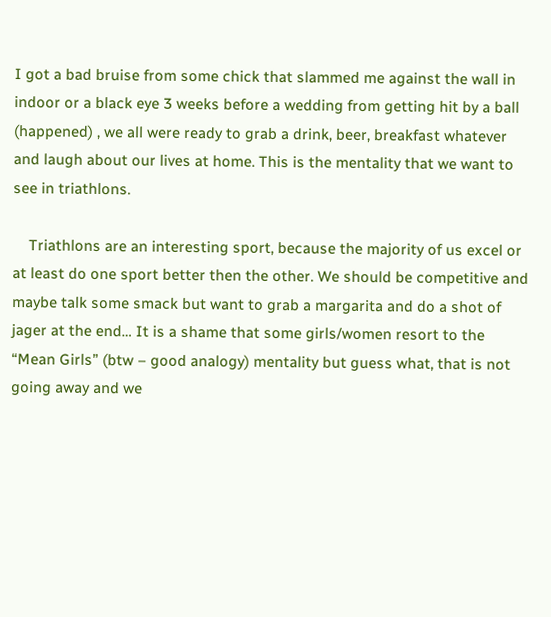I got a bad bruise from some chick that slammed me against the wall in indoor or a black eye 3 weeks before a wedding from getting hit by a ball (happened) , we all were ready to grab a drink, beer, breakfast whatever and laugh about our lives at home. This is the mentality that we want to see in triathlons.

    Triathlons are an interesting sport, because the majority of us excel or at least do one sport better then the other. We should be competitive and maybe talk some smack but want to grab a margarita and do a shot of jager at the end… It is a shame that some girls/women resort to the “Mean Girls” (btw – good analogy) mentality but guess what, that is not going away and we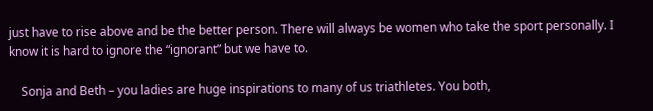just have to rise above and be the better person. There will always be women who take the sport personally. I know it is hard to ignore the “ignorant” but we have to.

    Sonja and Beth – you ladies are huge inspirations to many of us triathletes. You both,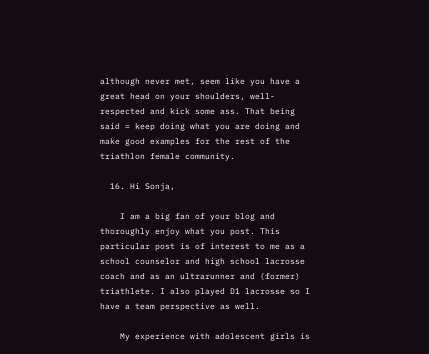although never met, seem like you have a great head on your shoulders, well-respected and kick some ass. That being said = keep doing what you are doing and make good examples for the rest of the triathlon female community.

  16. Hi Sonja,

    I am a big fan of your blog and thoroughly enjoy what you post. This particular post is of interest to me as a school counselor and high school lacrosse coach and as an ultrarunner and (former) triathlete. I also played D1 lacrosse so I have a team perspective as well.

    My experience with adolescent girls is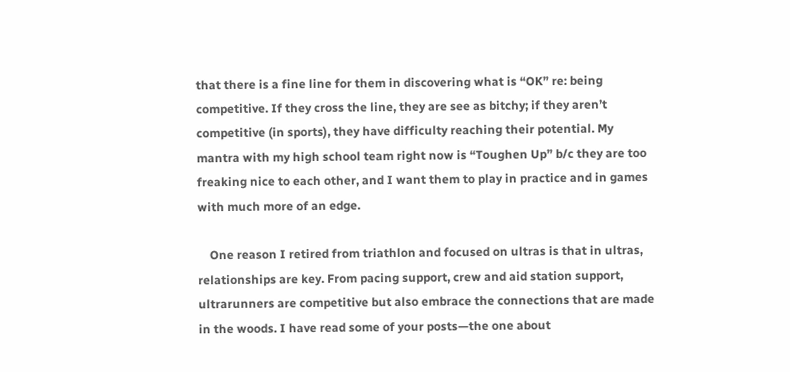that there is a fine line for them in discovering what is “OK” re: being competitive. If they cross the line, they are see as bitchy; if they aren’t competitive (in sports), they have difficulty reaching their potential. My mantra with my high school team right now is “Toughen Up” b/c they are too freaking nice to each other, and I want them to play in practice and in games with much more of an edge.

    One reason I retired from triathlon and focused on ultras is that in ultras, relationships are key. From pacing support, crew and aid station support, ultrarunners are competitive but also embrace the connections that are made in the woods. I have read some of your posts—the one about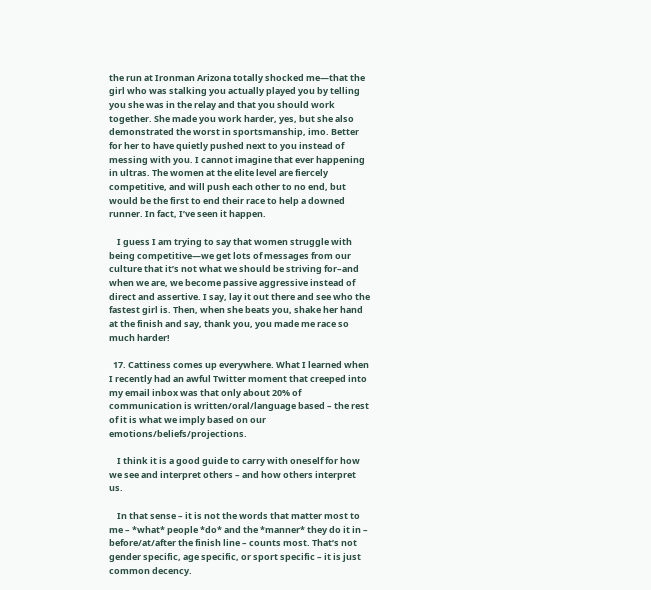the run at Ironman Arizona totally shocked me—that the girl who was stalking you actually played you by telling you she was in the relay and that you should work together. She made you work harder, yes, but she also demonstrated the worst in sportsmanship, imo. Better for her to have quietly pushed next to you instead of messing with you. I cannot imagine that ever happening in ultras. The women at the elite level are fiercely competitive, and will push each other to no end, but would be the first to end their race to help a downed runner. In fact, I’ve seen it happen.

    I guess I am trying to say that women struggle with being competitive—we get lots of messages from our culture that it’s not what we should be striving for–and when we are, we become passive aggressive instead of direct and assertive. I say, lay it out there and see who the fastest girl is. Then, when she beats you, shake her hand at the finish and say, thank you, you made me race so much harder!

  17. Cattiness comes up everywhere. What I learned when I recently had an awful Twitter moment that creeped into my email inbox was that only about 20% of communication is written/oral/language based – the rest of it is what we imply based on our emotions/beliefs/projections.

    I think it is a good guide to carry with oneself for how we see and interpret others – and how others interpret us.

    In that sense – it is not the words that matter most to me – *what* people *do* and the *manner* they do it in – before/at/after the finish line – counts most. That’s not gender specific, age specific, or sport specific – it is just common decency.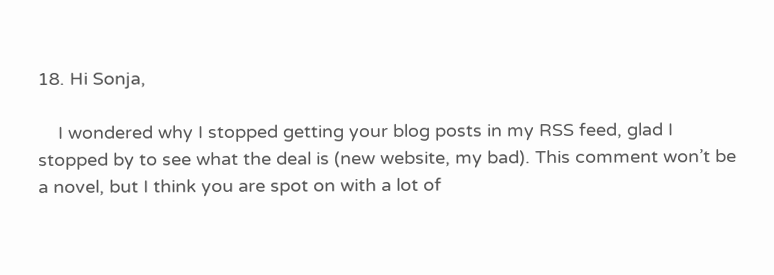18. Hi Sonja,

    I wondered why I stopped getting your blog posts in my RSS feed, glad I stopped by to see what the deal is (new website, my bad). This comment won’t be a novel, but I think you are spot on with a lot of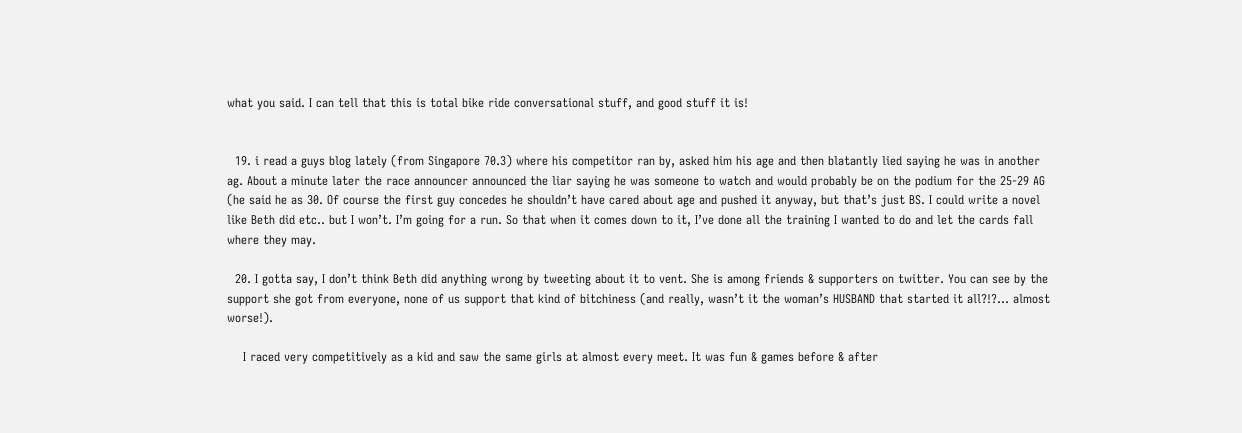what you said. I can tell that this is total bike ride conversational stuff, and good stuff it is!


  19. i read a guys blog lately (from Singapore 70.3) where his competitor ran by, asked him his age and then blatantly lied saying he was in another ag. About a minute later the race announcer announced the liar saying he was someone to watch and would probably be on the podium for the 25-29 AG (he said he as 30. Of course the first guy concedes he shouldn’t have cared about age and pushed it anyway, but that’s just BS. I could write a novel like Beth did etc.. but I won’t. I’m going for a run. So that when it comes down to it, I’ve done all the training I wanted to do and let the cards fall where they may.

  20. I gotta say, I don’t think Beth did anything wrong by tweeting about it to vent. She is among friends & supporters on twitter. You can see by the support she got from everyone, none of us support that kind of bitchiness (and really, wasn’t it the woman’s HUSBAND that started it all?!?… almost worse!).

    I raced very competitively as a kid and saw the same girls at almost every meet. It was fun & games before & after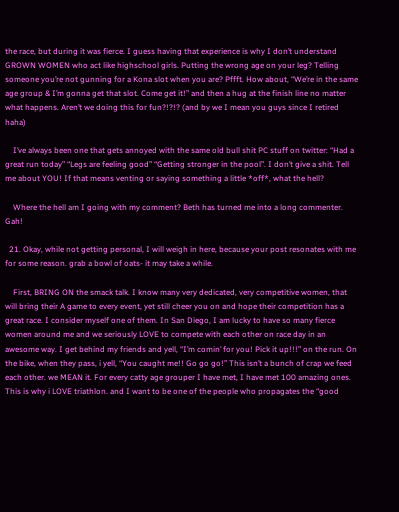the race, but during it was fierce. I guess having that experience is why I don’t understand GROWN WOMEN who act like highschool girls. Putting the wrong age on your leg? Telling someone you’re not gunning for a Kona slot when you are? Pffft. How about, “We’re in the same age group & I’m gonna get that slot. Come get it!” and then a hug at the finish line no matter what happens. Aren’t we doing this for fun?!?!? (and by we I mean you guys since I retired haha)

    I’ve always been one that gets annoyed with the same old bull shit PC stuff on twitter: “Had a great run today” “Legs are feeling good” “Getting stronger in the pool”. I don’t give a shit. Tell me about YOU! If that means venting or saying something a little *off*, what the hell?

    Where the hell am I going with my comment? Beth has turned me into a long commenter. Gah!

  21. Okay, while not getting personal, I will weigh in here, because your post resonates with me for some reason. grab a bowl of oats- it may take a while.

    First, BRING ON the smack talk. I know many very dedicated, very competitive women, that will bring their A game to every event, yet still cheer you on and hope their competition has a great race. I consider myself one of them. In San Diego, I am lucky to have so many fierce women around me and we seriously LOVE to compete with each other on race day in an awesome way. I get behind my friends and yell, “I’m comin’ for you! Pick it up!!!” on the run. On the bike, when they pass, i yell, “You caught me!! Go go go!” This isn’t a bunch of crap we feed each other. we MEAN it. For every catty age grouper I have met, I have met 100 amazing ones. This is why i LOVE triathlon. and I want to be one of the people who propagates the “good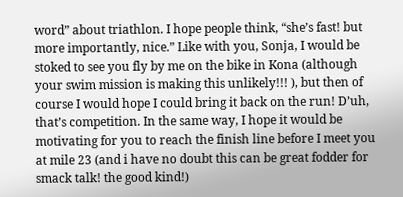word” about triathlon. I hope people think, “she’s fast! but more importantly, nice.” Like with you, Sonja, I would be stoked to see you fly by me on the bike in Kona (although your swim mission is making this unlikely!!! ), but then of course I would hope I could bring it back on the run! D’uh, that’s competition. In the same way, I hope it would be motivating for you to reach the finish line before I meet you at mile 23 (and i have no doubt this can be great fodder for smack talk! the good kind!)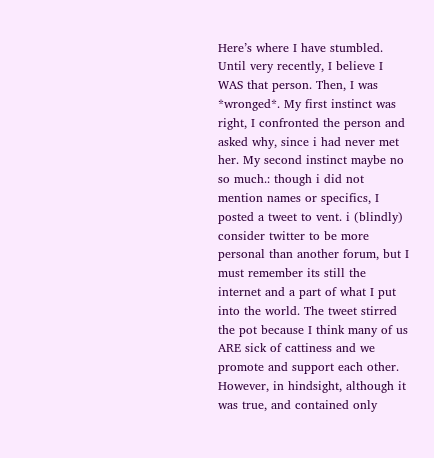Here’s where I have stumbled. Until very recently, I believe I WAS that person. Then, I was *wronged*. My first instinct was right, I confronted the person and asked why, since i had never met her. My second instinct maybe no so much.: though i did not mention names or specifics, I posted a tweet to vent. i (blindly) consider twitter to be more personal than another forum, but I must remember its still the internet and a part of what I put into the world. The tweet stirred the pot because I think many of us ARE sick of cattiness and we promote and support each other. However, in hindsight, although it was true, and contained only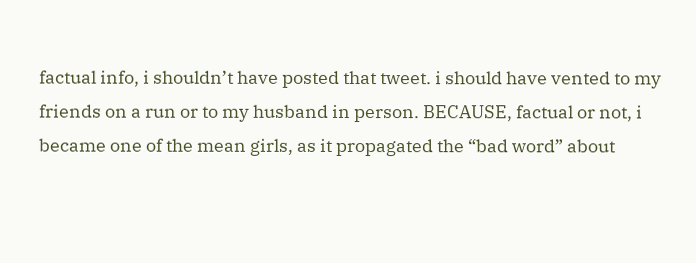factual info, i shouldn’t have posted that tweet. i should have vented to my friends on a run or to my husband in person. BECAUSE, factual or not, i became one of the mean girls, as it propagated the “bad word” about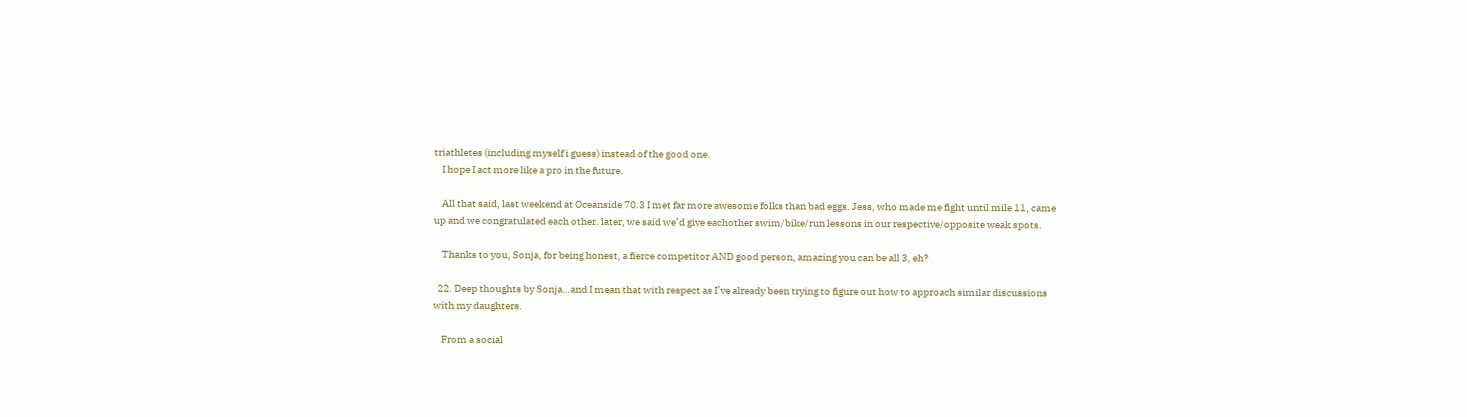triathletes (including myself i guess) instead of the good one.
    I hope I act more like a pro in the future.

    All that said, last weekend at Oceanside 70.3 I met far more awesome folks than bad eggs. Jess, who made me fight until mile 11, came up and we congratulated each other. later, we said we’d give eachother swim/bike/run lessons in our respective/opposite weak spots.

    Thanks to you, Sonja, for being honest, a fierce competitor AND good person, amazing you can be all 3, eh?

  22. Deep thoughts by Sonja…and I mean that with respect as I’ve already been trying to figure out how to approach similar discussions with my daughters.

    From a social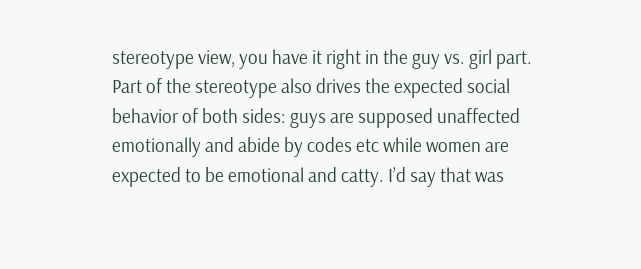stereotype view, you have it right in the guy vs. girl part. Part of the stereotype also drives the expected social behavior of both sides: guys are supposed unaffected emotionally and abide by codes etc while women are expected to be emotional and catty. I’d say that was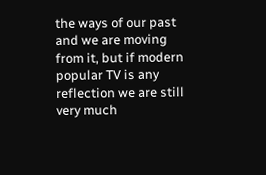the ways of our past and we are moving from it, but if modern popular TV is any reflection we are still very much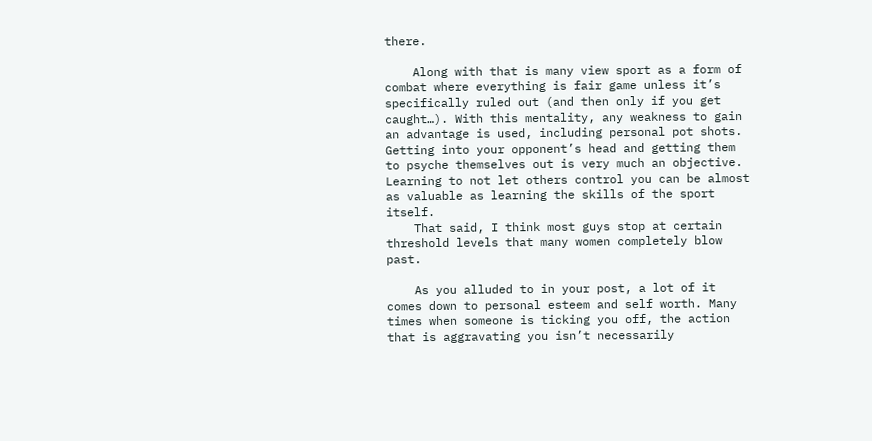there.

    Along with that is many view sport as a form of combat where everything is fair game unless it’s specifically ruled out (and then only if you get caught…). With this mentality, any weakness to gain an advantage is used, including personal pot shots. Getting into your opponent’s head and getting them to psyche themselves out is very much an objective. Learning to not let others control you can be almost as valuable as learning the skills of the sport itself.
    That said, I think most guys stop at certain threshold levels that many women completely blow past.

    As you alluded to in your post, a lot of it comes down to personal esteem and self worth. Many times when someone is ticking you off, the action that is aggravating you isn’t necessarily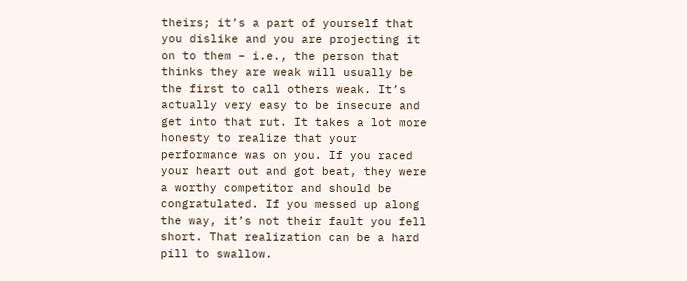theirs; it’s a part of yourself that you dislike and you are projecting it on to them – i.e., the person that thinks they are weak will usually be the first to call others weak. It’s actually very easy to be insecure and get into that rut. It takes a lot more honesty to realize that your performance was on you. If you raced your heart out and got beat, they were a worthy competitor and should be congratulated. If you messed up along the way, it’s not their fault you fell short. That realization can be a hard pill to swallow.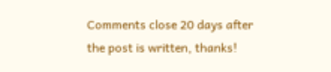Comments close 20 days after the post is written, thanks!